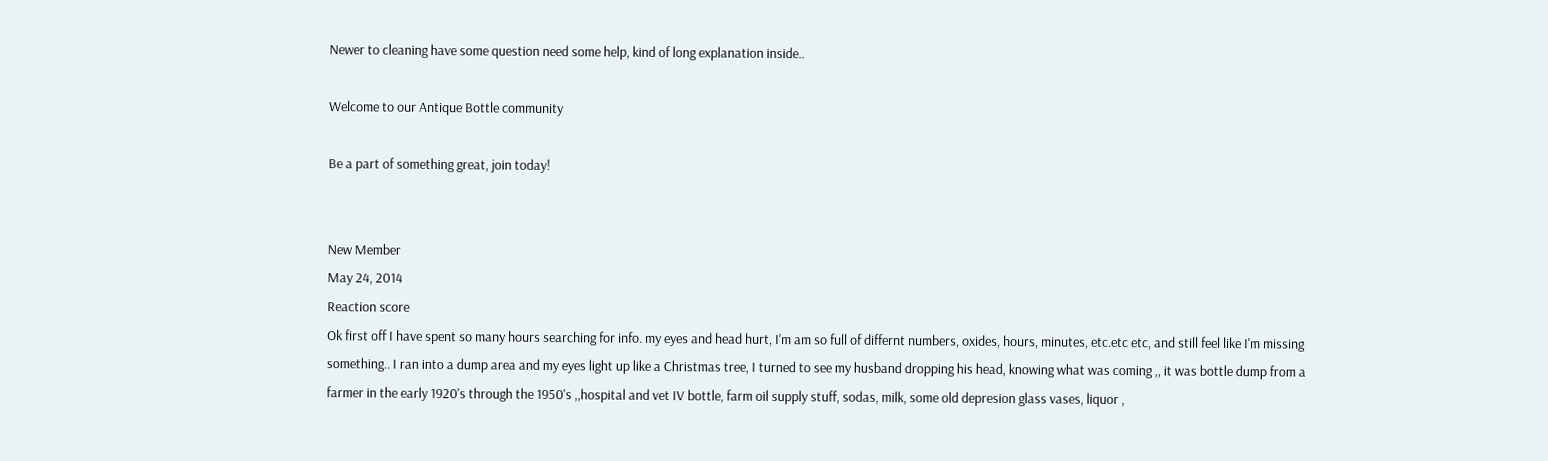Newer to cleaning have some question need some help, kind of long explanation inside..

Welcome to our Antique Bottle community

Be a part of something great, join today!


New Member
May 24, 2014
Reaction score
Ok first off I have spent so many hours searching for info. my eyes and head hurt, I'm am so full of differnt numbers, oxides, hours, minutes, etc.etc etc, and still feel like I'm missing something.. I ran into a dump area and my eyes light up like a Christmas tree, I turned to see my husband dropping his head, knowing what was coming ,, it was bottle dump from a farmer in the early 1920's through the 1950's ,,hospital and vet IV bottle, farm oil supply stuff, sodas, milk, some old depresion glass vases, liquor ,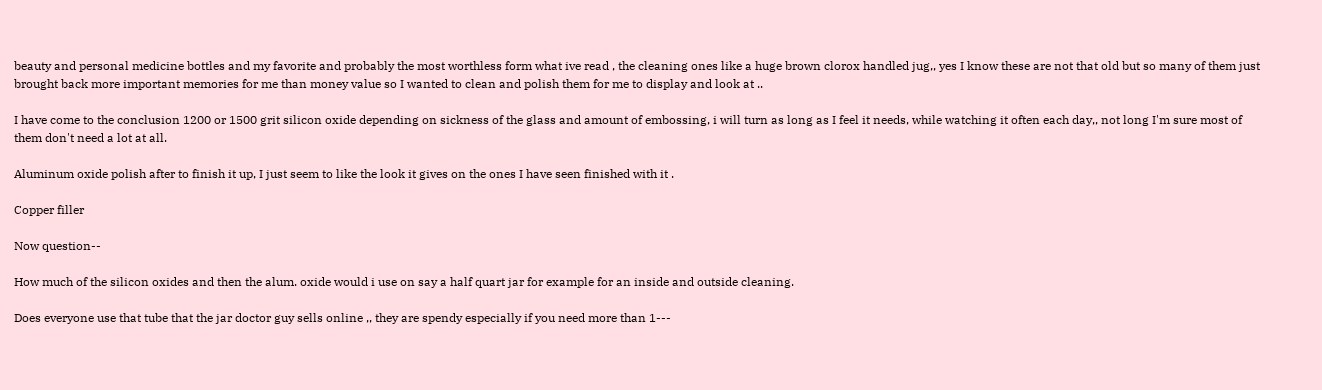beauty and personal medicine bottles and my favorite and probably the most worthless form what ive read , the cleaning ones like a huge brown clorox handled jug,, yes I know these are not that old but so many of them just brought back more important memories for me than money value so I wanted to clean and polish them for me to display and look at ..

I have come to the conclusion 1200 or 1500 grit silicon oxide depending on sickness of the glass and amount of embossing, i will turn as long as I feel it needs, while watching it often each day,, not long I'm sure most of them don't need a lot at all.

Aluminum oxide polish after to finish it up, I just seem to like the look it gives on the ones I have seen finished with it .

Copper filler

Now question--

How much of the silicon oxides and then the alum. oxide would i use on say a half quart jar for example for an inside and outside cleaning.

Does everyone use that tube that the jar doctor guy sells online ,, they are spendy especially if you need more than 1---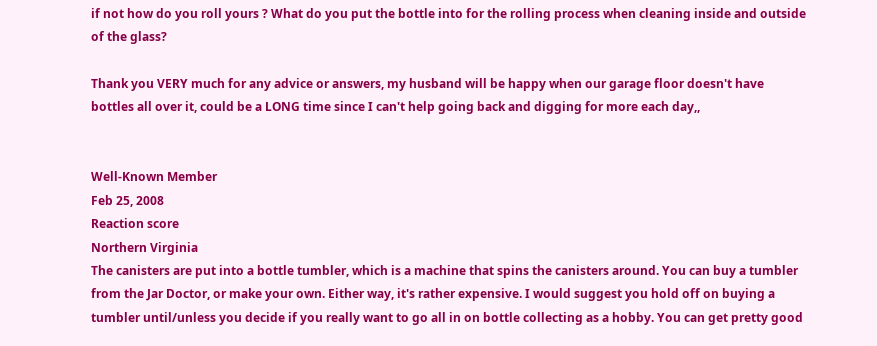if not how do you roll yours ? What do you put the bottle into for the rolling process when cleaning inside and outside of the glass?

Thank you VERY much for any advice or answers, my husband will be happy when our garage floor doesn't have bottles all over it, could be a LONG time since I can't help going back and digging for more each day,,


Well-Known Member
Feb 25, 2008
Reaction score
Northern Virginia
The canisters are put into a bottle tumbler, which is a machine that spins the canisters around. You can buy a tumbler from the Jar Doctor, or make your own. Either way, it's rather expensive. I would suggest you hold off on buying a tumbler until/unless you decide if you really want to go all in on bottle collecting as a hobby. You can get pretty good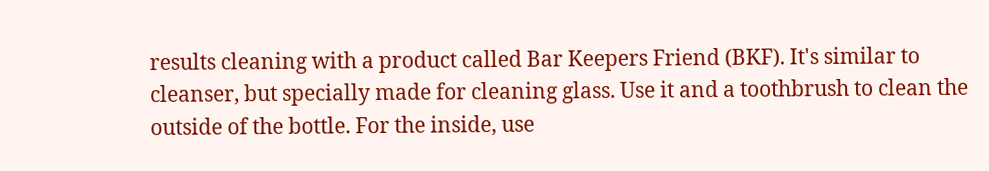results cleaning with a product called Bar Keepers Friend (BKF). It's similar to cleanser, but specially made for cleaning glass. Use it and a toothbrush to clean the outside of the bottle. For the inside, use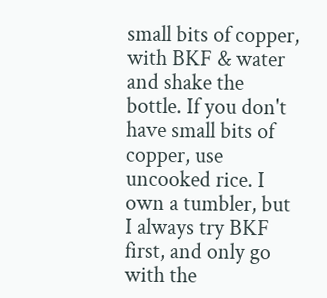small bits of copper, with BKF & water and shake the bottle. If you don't have small bits of copper, use uncooked rice. I own a tumbler, but I always try BKF first, and only go with the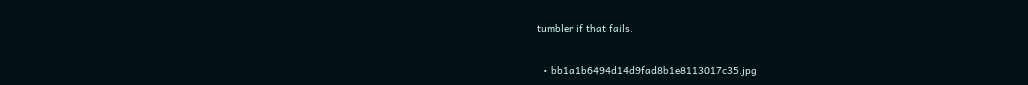tumbler if that fails.


  • bb1a1b6494d14d9fad8b1e8113017c35.jpg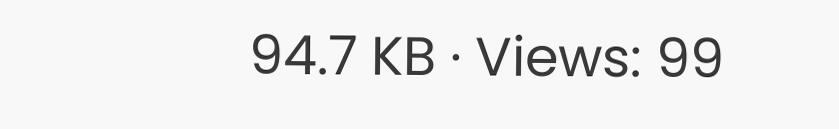94.7 KB · Views: 99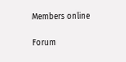Members online

Forum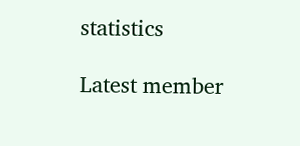statistics

Latest member